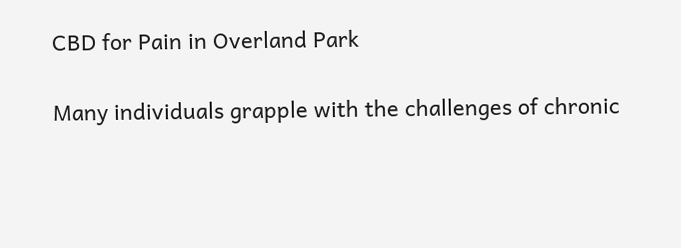CBD for Pain in Overland Park

Many individuals grapple with the challenges of chronic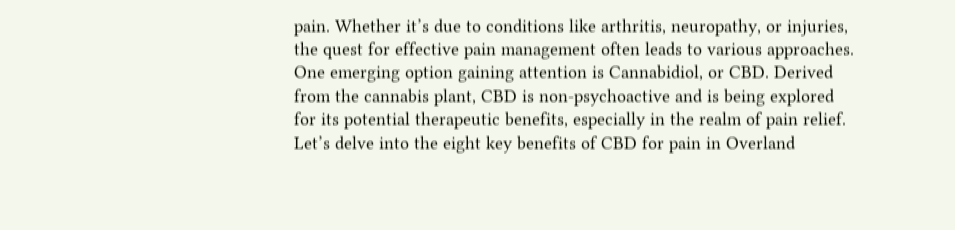pain. Whether it’s due to conditions like arthritis, neuropathy, or injuries, the quest for effective pain management often leads to various approaches. One emerging option gaining attention is Cannabidiol, or CBD. Derived from the cannabis plant, CBD is non-psychoactive and is being explored for its potential therapeutic benefits, especially in the realm of pain relief. Let’s delve into the eight key benefits of CBD for pain in Overland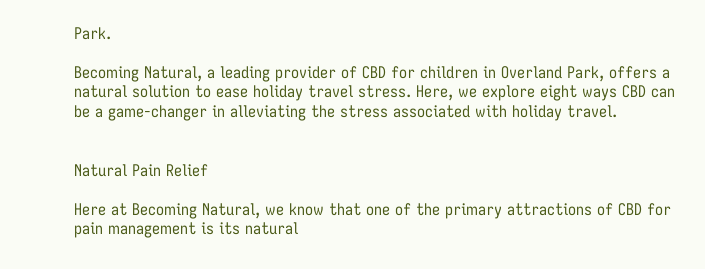Park.

Becoming Natural, a leading provider of CBD for children in Overland Park, offers a natural solution to ease holiday travel stress. Here, we explore eight ways CBD can be a game-changer in alleviating the stress associated with holiday travel.


Natural Pain Relief

Here at Becoming Natural, we know that one of the primary attractions of CBD for pain management is its natural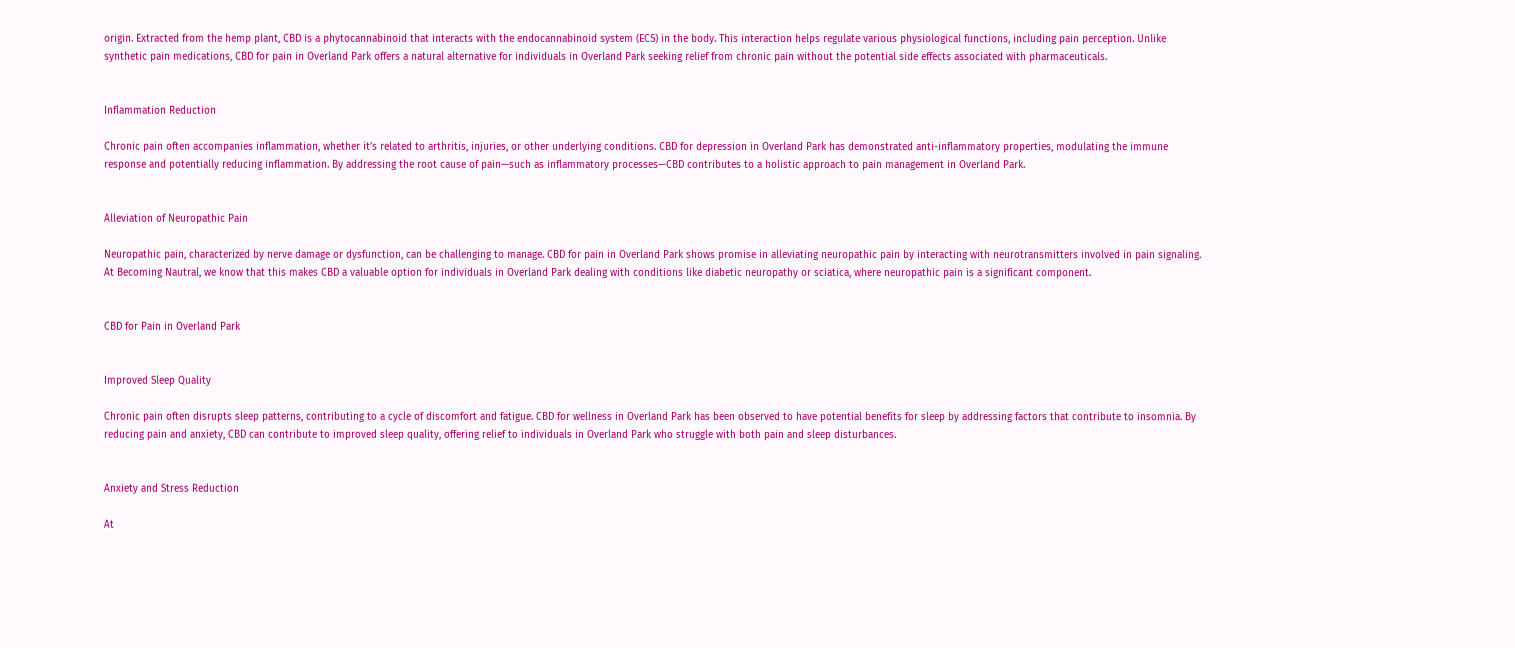origin. Extracted from the hemp plant, CBD is a phytocannabinoid that interacts with the endocannabinoid system (ECS) in the body. This interaction helps regulate various physiological functions, including pain perception. Unlike synthetic pain medications, CBD for pain in Overland Park offers a natural alternative for individuals in Overland Park seeking relief from chronic pain without the potential side effects associated with pharmaceuticals.


Inflammation Reduction

Chronic pain often accompanies inflammation, whether it’s related to arthritis, injuries, or other underlying conditions. CBD for depression in Overland Park has demonstrated anti-inflammatory properties, modulating the immune response and potentially reducing inflammation. By addressing the root cause of pain—such as inflammatory processes—CBD contributes to a holistic approach to pain management in Overland Park.


Alleviation of Neuropathic Pain

Neuropathic pain, characterized by nerve damage or dysfunction, can be challenging to manage. CBD for pain in Overland Park shows promise in alleviating neuropathic pain by interacting with neurotransmitters involved in pain signaling. At Becoming Nautral, we know that this makes CBD a valuable option for individuals in Overland Park dealing with conditions like diabetic neuropathy or sciatica, where neuropathic pain is a significant component.


CBD for Pain in Overland Park


Improved Sleep Quality

Chronic pain often disrupts sleep patterns, contributing to a cycle of discomfort and fatigue. CBD for wellness in Overland Park has been observed to have potential benefits for sleep by addressing factors that contribute to insomnia. By reducing pain and anxiety, CBD can contribute to improved sleep quality, offering relief to individuals in Overland Park who struggle with both pain and sleep disturbances.


Anxiety and Stress Reduction

At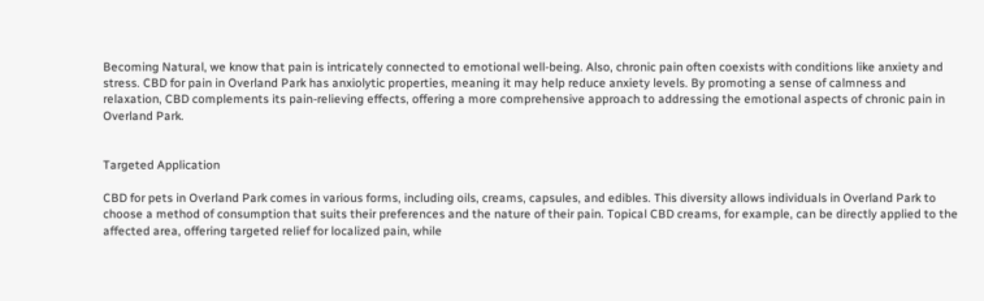Becoming Natural, we know that pain is intricately connected to emotional well-being. Also, chronic pain often coexists with conditions like anxiety and stress. CBD for pain in Overland Park has anxiolytic properties, meaning it may help reduce anxiety levels. By promoting a sense of calmness and relaxation, CBD complements its pain-relieving effects, offering a more comprehensive approach to addressing the emotional aspects of chronic pain in Overland Park.


Targeted Application

CBD for pets in Overland Park comes in various forms, including oils, creams, capsules, and edibles. This diversity allows individuals in Overland Park to choose a method of consumption that suits their preferences and the nature of their pain. Topical CBD creams, for example, can be directly applied to the affected area, offering targeted relief for localized pain, while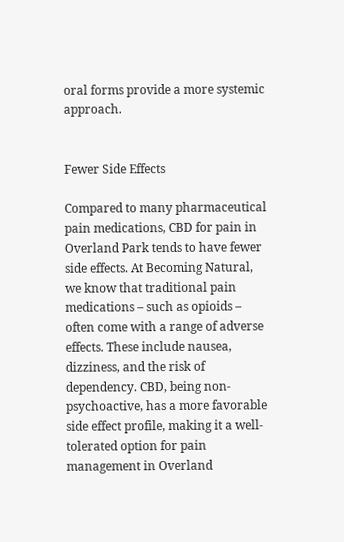oral forms provide a more systemic approach.


Fewer Side Effects

Compared to many pharmaceutical pain medications, CBD for pain in Overland Park tends to have fewer side effects. At Becoming Natural, we know that traditional pain medications – such as opioids – often come with a range of adverse effects. These include nausea, dizziness, and the risk of dependency. CBD, being non-psychoactive, has a more favorable side effect profile, making it a well-tolerated option for pain management in Overland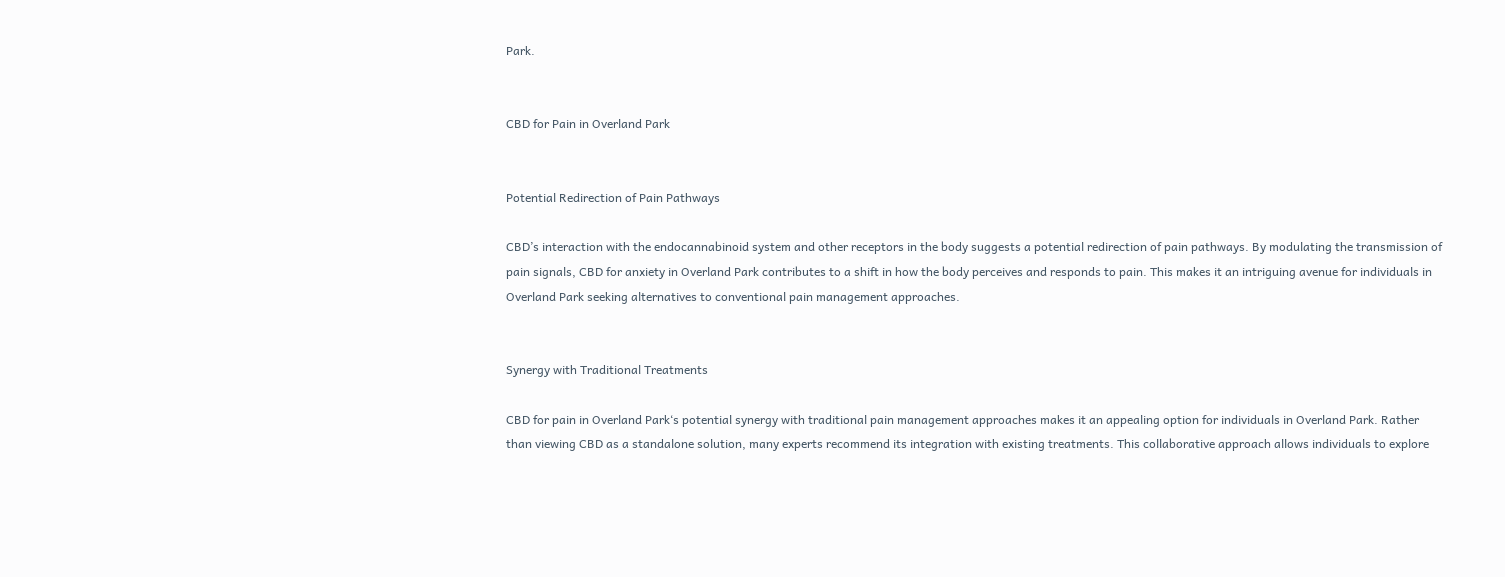Park.


CBD for Pain in Overland Park


Potential Redirection of Pain Pathways

CBD’s interaction with the endocannabinoid system and other receptors in the body suggests a potential redirection of pain pathways. By modulating the transmission of pain signals, CBD for anxiety in Overland Park contributes to a shift in how the body perceives and responds to pain. This makes it an intriguing avenue for individuals in Overland Park seeking alternatives to conventional pain management approaches.


Synergy with Traditional Treatments

CBD for pain in Overland Park‘s potential synergy with traditional pain management approaches makes it an appealing option for individuals in Overland Park. Rather than viewing CBD as a standalone solution, many experts recommend its integration with existing treatments. This collaborative approach allows individuals to explore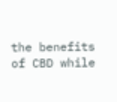the benefits of CBD while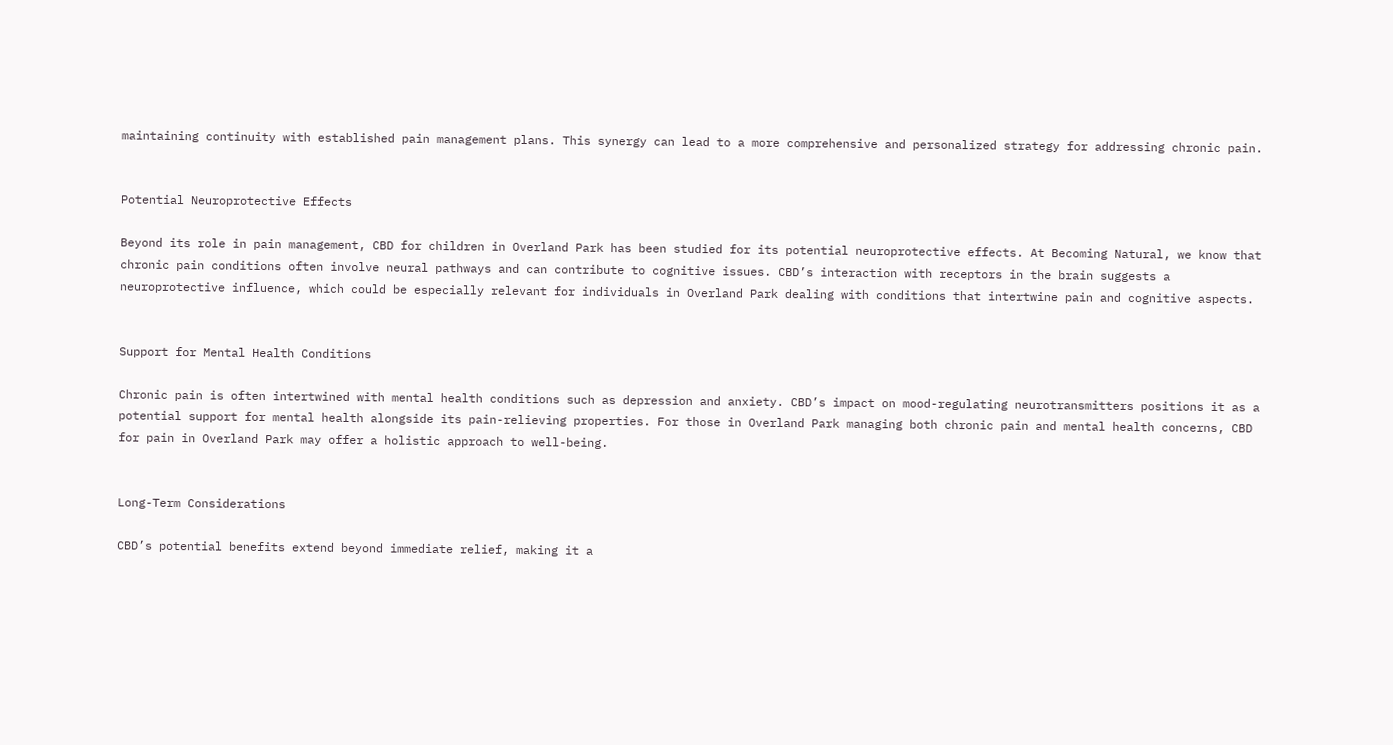maintaining continuity with established pain management plans. This synergy can lead to a more comprehensive and personalized strategy for addressing chronic pain.


Potential Neuroprotective Effects

Beyond its role in pain management, CBD for children in Overland Park has been studied for its potential neuroprotective effects. At Becoming Natural, we know that chronic pain conditions often involve neural pathways and can contribute to cognitive issues. CBD’s interaction with receptors in the brain suggests a neuroprotective influence, which could be especially relevant for individuals in Overland Park dealing with conditions that intertwine pain and cognitive aspects.


Support for Mental Health Conditions

Chronic pain is often intertwined with mental health conditions such as depression and anxiety. CBD’s impact on mood-regulating neurotransmitters positions it as a potential support for mental health alongside its pain-relieving properties. For those in Overland Park managing both chronic pain and mental health concerns, CBD for pain in Overland Park may offer a holistic approach to well-being.


Long-Term Considerations

CBD’s potential benefits extend beyond immediate relief, making it a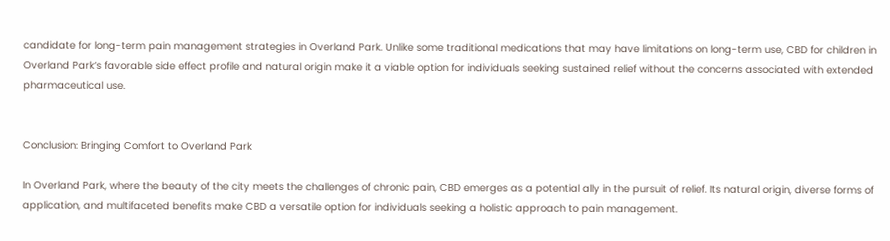candidate for long-term pain management strategies in Overland Park. Unlike some traditional medications that may have limitations on long-term use, CBD for children in Overland Park‘s favorable side effect profile and natural origin make it a viable option for individuals seeking sustained relief without the concerns associated with extended pharmaceutical use.


Conclusion: Bringing Comfort to Overland Park

In Overland Park, where the beauty of the city meets the challenges of chronic pain, CBD emerges as a potential ally in the pursuit of relief. Its natural origin, diverse forms of application, and multifaceted benefits make CBD a versatile option for individuals seeking a holistic approach to pain management.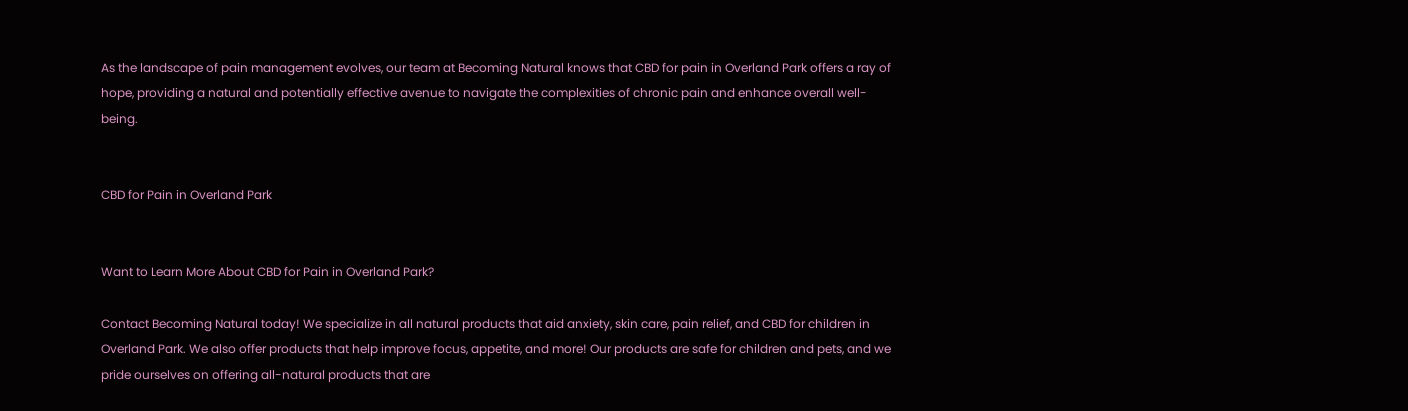As the landscape of pain management evolves, our team at Becoming Natural knows that CBD for pain in Overland Park offers a ray of hope, providing a natural and potentially effective avenue to navigate the complexities of chronic pain and enhance overall well-being.


CBD for Pain in Overland Park


Want to Learn More About CBD for Pain in Overland Park?

Contact Becoming Natural today! We specialize in all natural products that aid anxiety, skin care, pain relief, and CBD for children in Overland Park. We also offer products that help improve focus, appetite, and more! Our products are safe for children and pets, and we pride ourselves on offering all-natural products that are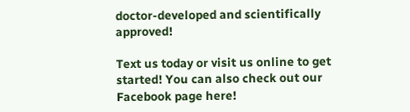doctor-developed and scientifically approved!

Text us today or visit us online to get started! You can also check out our Facebook page here!